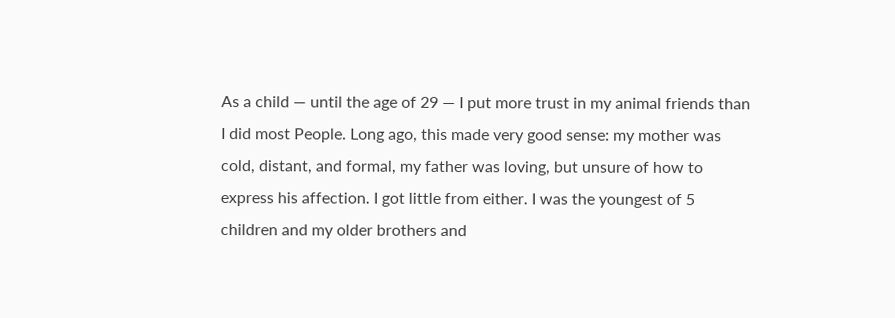As a child — until the age of 29 — I put more trust in my animal friends than I did most People. Long ago, this made very good sense: my mother was cold, distant, and formal, my father was loving, but unsure of how to express his affection. I got little from either. I was the youngest of 5 children and my older brothers and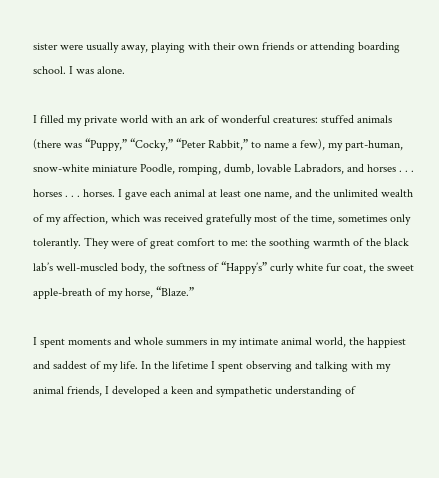sister were usually away, playing with their own friends or attending boarding school. I was alone.

I filled my private world with an ark of wonderful creatures: stuffed animals (there was “Puppy,” “Cocky,” “Peter Rabbit,” to name a few), my part-human, snow-white miniature Poodle, romping, dumb, lovable Labradors, and horses . . . horses . . . horses. I gave each animal at least one name, and the unlimited wealth of my affection, which was received gratefully most of the time, sometimes only tolerantly. They were of great comfort to me: the soothing warmth of the black lab’s well-muscled body, the softness of “Happy’s” curly white fur coat, the sweet apple-breath of my horse, “Blaze.”

I spent moments and whole summers in my intimate animal world, the happiest and saddest of my life. In the lifetime I spent observing and talking with my animal friends, I developed a keen and sympathetic understanding of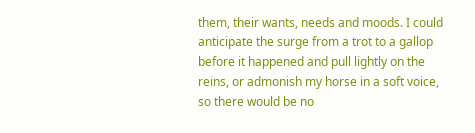them, their wants, needs and moods. I could anticipate the surge from a trot to a gallop before it happened and pull lightly on the reins, or admonish my horse in a soft voice, so there would be no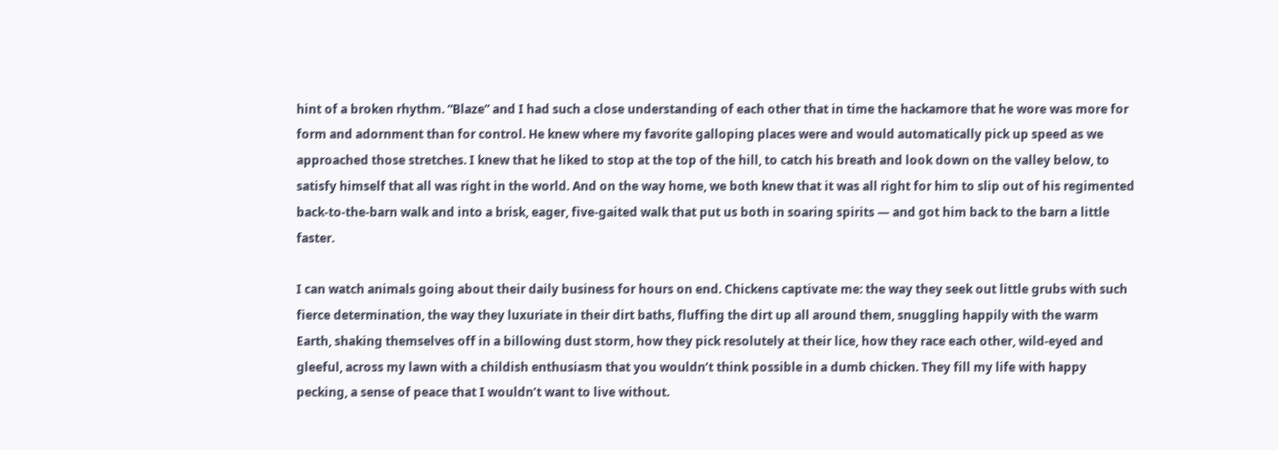hint of a broken rhythm. “Blaze” and I had such a close understanding of each other that in time the hackamore that he wore was more for form and adornment than for control. He knew where my favorite galloping places were and would automatically pick up speed as we approached those stretches. I knew that he liked to stop at the top of the hill, to catch his breath and look down on the valley below, to satisfy himself that all was right in the world. And on the way home, we both knew that it was all right for him to slip out of his regimented back-to-the-barn walk and into a brisk, eager, five-gaited walk that put us both in soaring spirits — and got him back to the barn a little faster.

I can watch animals going about their daily business for hours on end. Chickens captivate me: the way they seek out little grubs with such fierce determination, the way they luxuriate in their dirt baths, fluffing the dirt up all around them, snuggling happily with the warm Earth, shaking themselves off in a billowing dust storm, how they pick resolutely at their lice, how they race each other, wild-eyed and gleeful, across my lawn with a childish enthusiasm that you wouldn’t think possible in a dumb chicken. They fill my life with happy pecking, a sense of peace that I wouldn’t want to live without.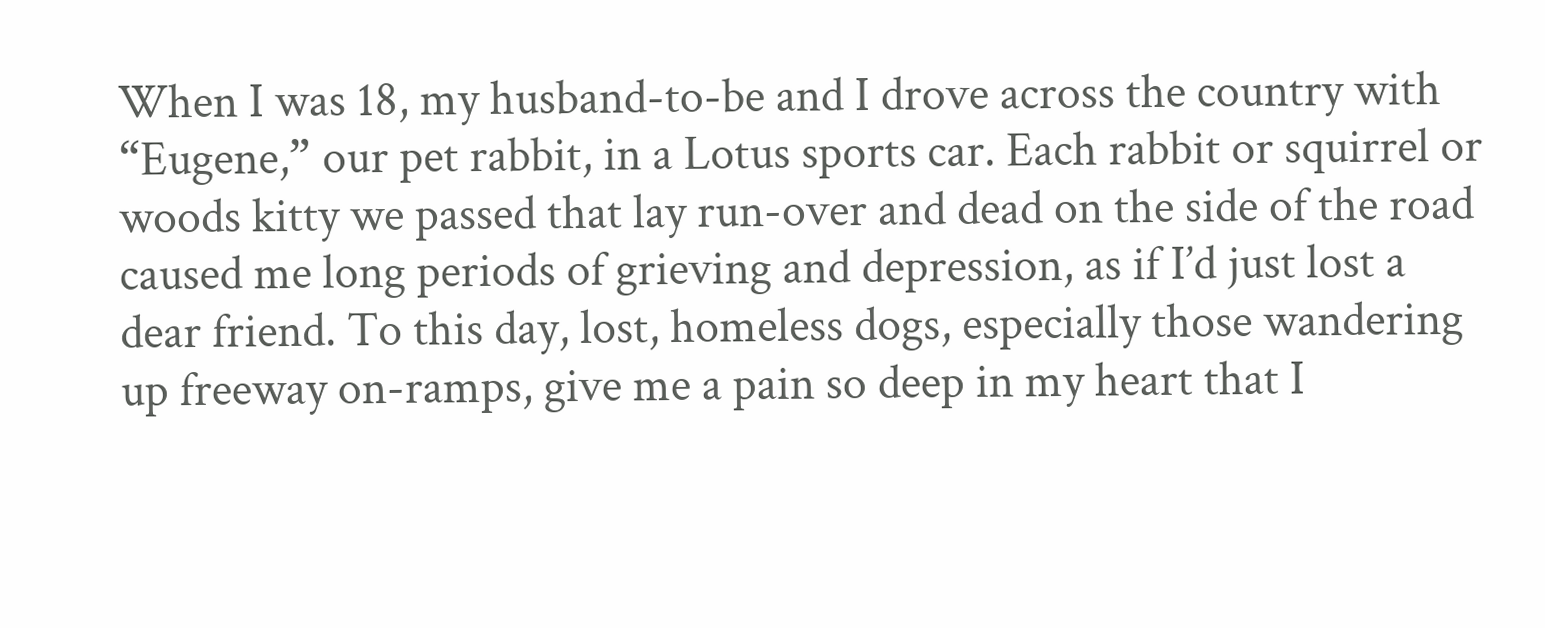When I was 18, my husband-to-be and I drove across the country with “Eugene,” our pet rabbit, in a Lotus sports car. Each rabbit or squirrel or woods kitty we passed that lay run-over and dead on the side of the road caused me long periods of grieving and depression, as if I’d just lost a dear friend. To this day, lost, homeless dogs, especially those wandering up freeway on-ramps, give me a pain so deep in my heart that I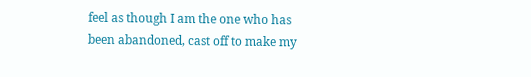feel as though I am the one who has been abandoned, cast off to make my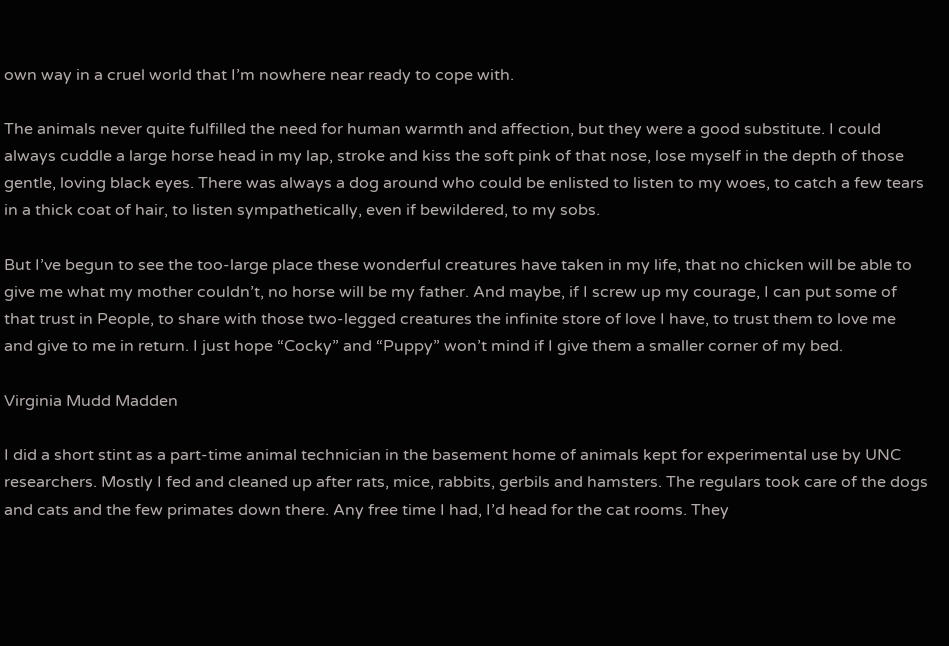own way in a cruel world that I’m nowhere near ready to cope with.

The animals never quite fulfilled the need for human warmth and affection, but they were a good substitute. I could always cuddle a large horse head in my lap, stroke and kiss the soft pink of that nose, lose myself in the depth of those gentle, loving black eyes. There was always a dog around who could be enlisted to listen to my woes, to catch a few tears in a thick coat of hair, to listen sympathetically, even if bewildered, to my sobs.

But I’ve begun to see the too-large place these wonderful creatures have taken in my life, that no chicken will be able to give me what my mother couldn’t, no horse will be my father. And maybe, if I screw up my courage, I can put some of that trust in People, to share with those two-legged creatures the infinite store of love I have, to trust them to love me and give to me in return. I just hope “Cocky” and “Puppy” won’t mind if I give them a smaller corner of my bed.

Virginia Mudd Madden

I did a short stint as a part-time animal technician in the basement home of animals kept for experimental use by UNC researchers. Mostly I fed and cleaned up after rats, mice, rabbits, gerbils and hamsters. The regulars took care of the dogs and cats and the few primates down there. Any free time I had, I’d head for the cat rooms. They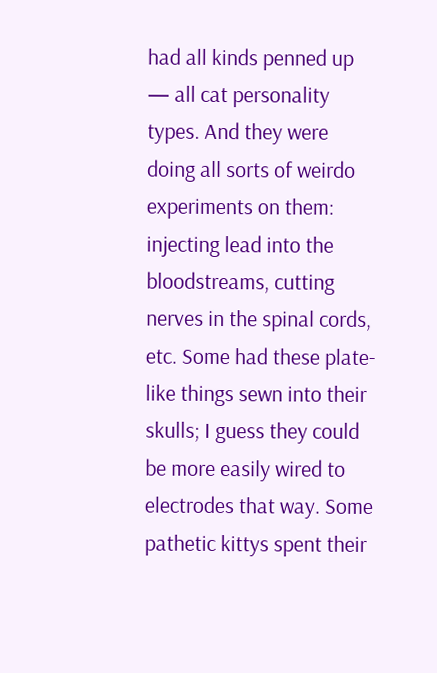had all kinds penned up — all cat personality types. And they were doing all sorts of weirdo experiments on them: injecting lead into the bloodstreams, cutting nerves in the spinal cords, etc. Some had these plate-like things sewn into their skulls; I guess they could be more easily wired to electrodes that way. Some pathetic kittys spent their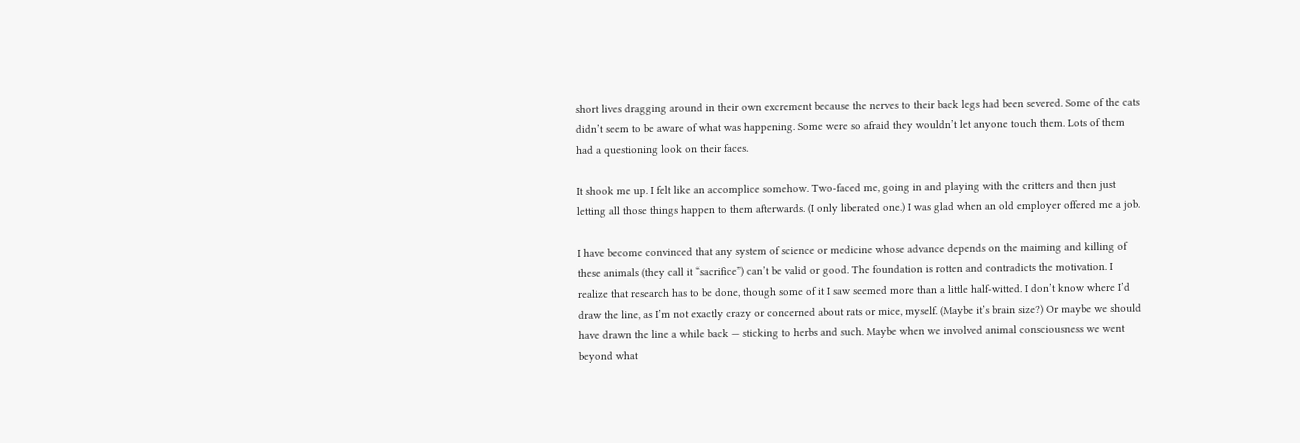short lives dragging around in their own excrement because the nerves to their back legs had been severed. Some of the cats didn’t seem to be aware of what was happening. Some were so afraid they wouldn’t let anyone touch them. Lots of them had a questioning look on their faces.

It shook me up. I felt like an accomplice somehow. Two-faced me, going in and playing with the critters and then just letting all those things happen to them afterwards. (I only liberated one.) I was glad when an old employer offered me a job.

I have become convinced that any system of science or medicine whose advance depends on the maiming and killing of these animals (they call it “sacrifice”) can’t be valid or good. The foundation is rotten and contradicts the motivation. I realize that research has to be done, though some of it I saw seemed more than a little half-witted. I don’t know where I’d draw the line, as I’m not exactly crazy or concerned about rats or mice, myself. (Maybe it’s brain size?) Or maybe we should have drawn the line a while back — sticking to herbs and such. Maybe when we involved animal consciousness we went beyond what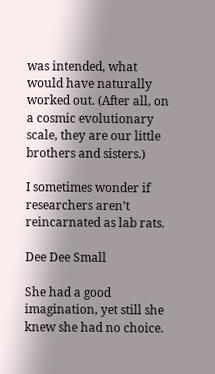was intended, what would have naturally worked out. (After all, on a cosmic evolutionary scale, they are our little brothers and sisters.)

I sometimes wonder if researchers aren’t reincarnated as lab rats.

Dee Dee Small

She had a good imagination, yet still she knew she had no choice.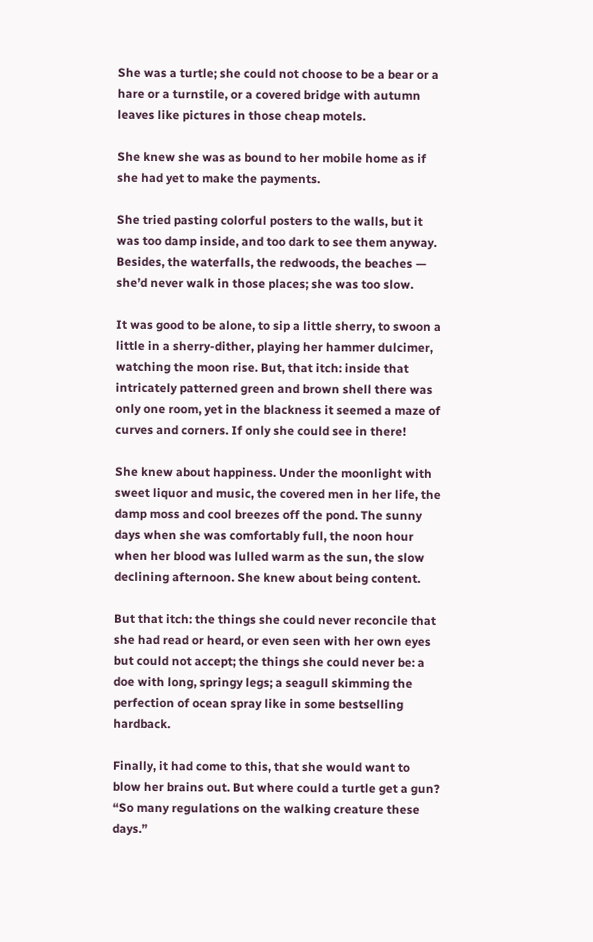She was a turtle; she could not choose to be a bear or a hare or a turnstile, or a covered bridge with autumn leaves like pictures in those cheap motels.

She knew she was as bound to her mobile home as if she had yet to make the payments.

She tried pasting colorful posters to the walls, but it was too damp inside, and too dark to see them anyway. Besides, the waterfalls, the redwoods, the beaches — she’d never walk in those places; she was too slow.

It was good to be alone, to sip a little sherry, to swoon a little in a sherry-dither, playing her hammer dulcimer, watching the moon rise. But, that itch: inside that intricately patterned green and brown shell there was only one room, yet in the blackness it seemed a maze of curves and corners. If only she could see in there!

She knew about happiness. Under the moonlight with sweet liquor and music, the covered men in her life, the damp moss and cool breezes off the pond. The sunny days when she was comfortably full, the noon hour when her blood was lulled warm as the sun, the slow declining afternoon. She knew about being content.

But that itch: the things she could never reconcile that she had read or heard, or even seen with her own eyes but could not accept; the things she could never be: a doe with long, springy legs; a seagull skimming the perfection of ocean spray like in some bestselling hardback.

Finally, it had come to this, that she would want to blow her brains out. But where could a turtle get a gun? “So many regulations on the walking creature these days.”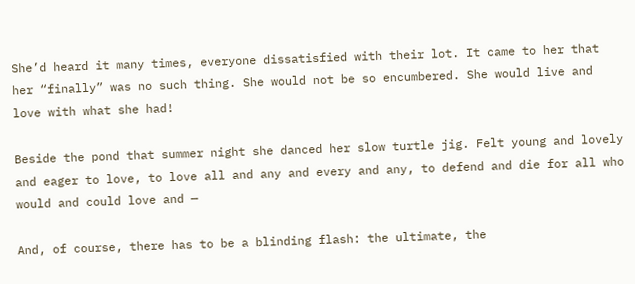She’d heard it many times, everyone dissatisfied with their lot. It came to her that her “finally” was no such thing. She would not be so encumbered. She would live and love with what she had!

Beside the pond that summer night she danced her slow turtle jig. Felt young and lovely and eager to love, to love all and any and every and any, to defend and die for all who would and could love and —

And, of course, there has to be a blinding flash: the ultimate, the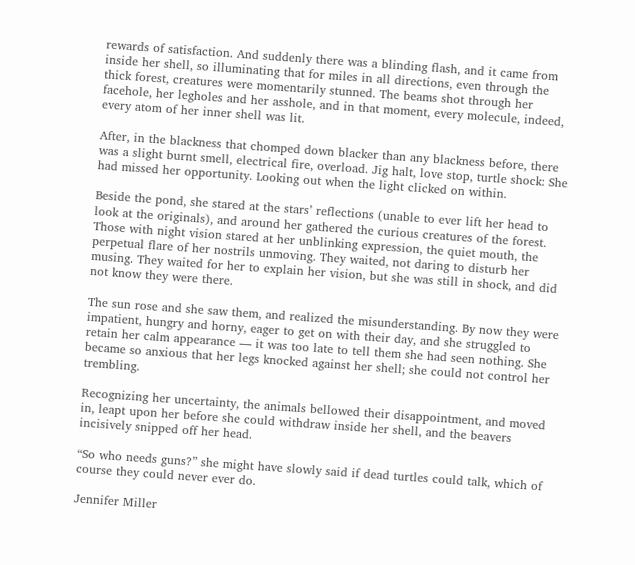rewards of satisfaction. And suddenly there was a blinding flash, and it came from inside her shell, so illuminating that for miles in all directions, even through the thick forest, creatures were momentarily stunned. The beams shot through her facehole, her legholes and her asshole, and in that moment, every molecule, indeed, every atom of her inner shell was lit.

After, in the blackness that chomped down blacker than any blackness before, there was a slight burnt smell, electrical fire, overload. Jig halt, love stop, turtle shock: She had missed her opportunity. Looking out when the light clicked on within.

Beside the pond, she stared at the stars’ reflections (unable to ever lift her head to look at the originals), and around her gathered the curious creatures of the forest. Those with night vision stared at her unblinking expression, the quiet mouth, the perpetual flare of her nostrils unmoving. They waited, not daring to disturb her musing. They waited for her to explain her vision, but she was still in shock, and did not know they were there.

The sun rose and she saw them, and realized the misunderstanding. By now they were impatient, hungry and horny, eager to get on with their day, and she struggled to retain her calm appearance — it was too late to tell them she had seen nothing. She became so anxious that her legs knocked against her shell; she could not control her trembling.

Recognizing her uncertainty, the animals bellowed their disappointment, and moved in, leapt upon her before she could withdraw inside her shell, and the beavers incisively snipped off her head.

“So who needs guns?” she might have slowly said if dead turtles could talk, which of course they could never ever do.

Jennifer Miller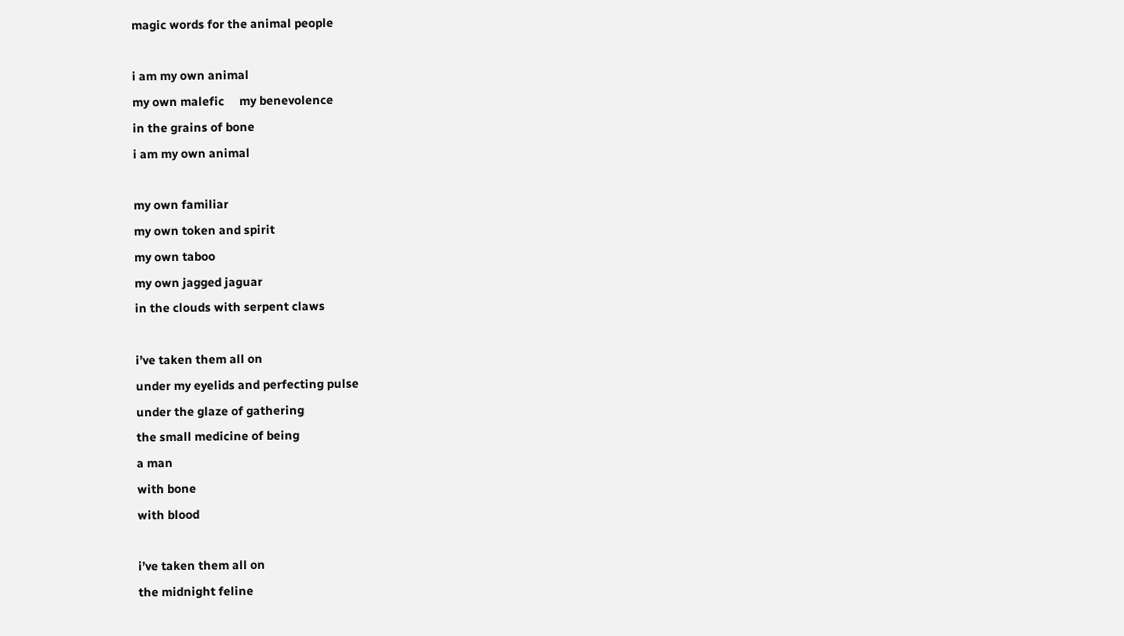magic words for the animal people

i am my own animal
my own malefic     my benevolence
in the grains of bone
i am my own animal

my own familiar
my own token and spirit
my own taboo
my own jagged jaguar
in the clouds with serpent claws

i’ve taken them all on
under my eyelids and perfecting pulse
under the glaze of gathering
the small medicine of being
a man
with bone
with blood

i’ve taken them all on
the midnight feline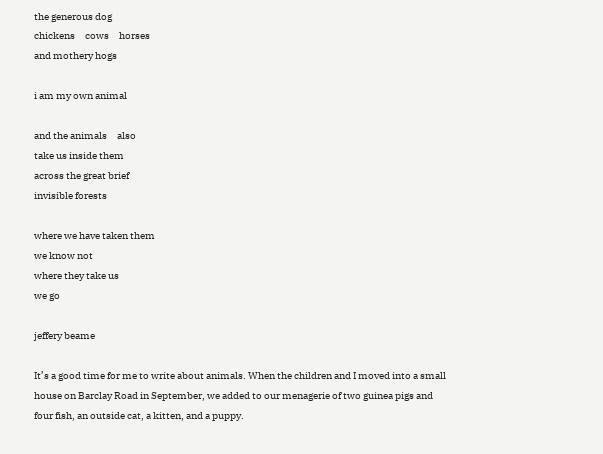the generous dog
chickens     cows     horses
and mothery hogs

i am my own animal

and the animals     also
take us inside them
across the great brief
invisible forests

where we have taken them
we know not
where they take us
we go

jeffery beame

It’s a good time for me to write about animals. When the children and I moved into a small house on Barclay Road in September, we added to our menagerie of two guinea pigs and four fish, an outside cat, a kitten, and a puppy.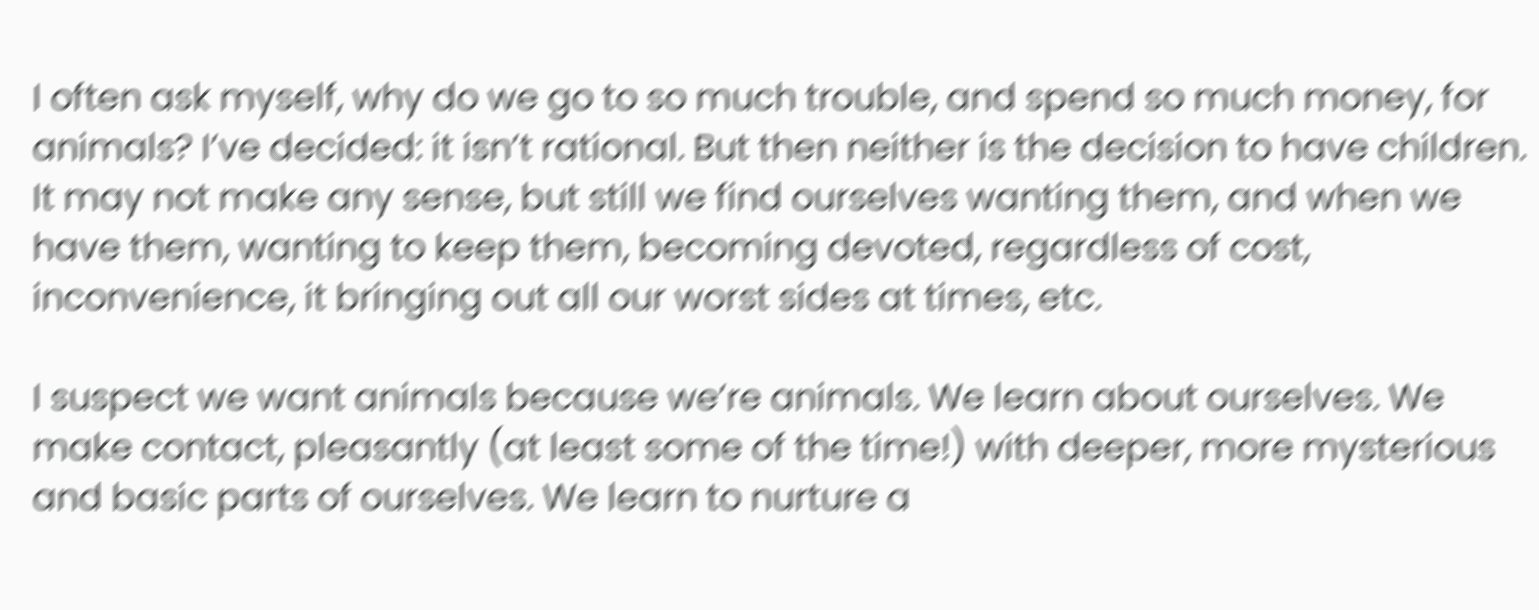I often ask myself, why do we go to so much trouble, and spend so much money, for animals? I’ve decided: it isn’t rational. But then neither is the decision to have children. It may not make any sense, but still we find ourselves wanting them, and when we have them, wanting to keep them, becoming devoted, regardless of cost, inconvenience, it bringing out all our worst sides at times, etc.

I suspect we want animals because we’re animals. We learn about ourselves. We make contact, pleasantly (at least some of the time!) with deeper, more mysterious and basic parts of ourselves. We learn to nurture a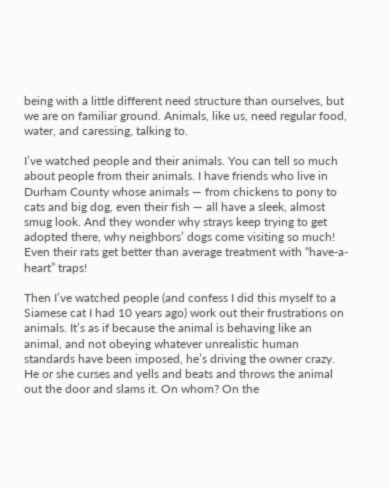being with a little different need structure than ourselves, but we are on familiar ground. Animals, like us, need regular food, water, and caressing, talking to.

I’ve watched people and their animals. You can tell so much about people from their animals. I have friends who live in Durham County whose animals — from chickens to pony to cats and big dog, even their fish — all have a sleek, almost smug look. And they wonder why strays keep trying to get adopted there, why neighbors’ dogs come visiting so much! Even their rats get better than average treatment with “have-a-heart” traps!

Then I’ve watched people (and confess I did this myself to a Siamese cat I had 10 years ago) work out their frustrations on animals. It’s as if because the animal is behaving like an animal, and not obeying whatever unrealistic human standards have been imposed, he’s driving the owner crazy. He or she curses and yells and beats and throws the animal out the door and slams it. On whom? On the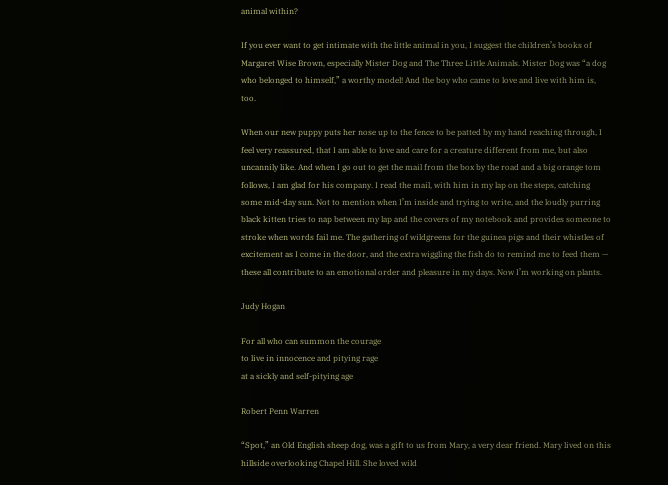animal within?

If you ever want to get intimate with the little animal in you, I suggest the children’s books of Margaret Wise Brown, especially Mister Dog and The Three Little Animals. Mister Dog was “a dog who belonged to himself,” a worthy model! And the boy who came to love and live with him is, too.

When our new puppy puts her nose up to the fence to be patted by my hand reaching through, I feel very reassured, that I am able to love and care for a creature different from me, but also uncannily like. And when I go out to get the mail from the box by the road and a big orange tom follows, I am glad for his company. I read the mail, with him in my lap on the steps, catching some mid-day sun. Not to mention when I’m inside and trying to write, and the loudly purring black kitten tries to nap between my lap and the covers of my notebook and provides someone to stroke when words fail me. The gathering of wildgreens for the guinea pigs and their whistles of excitement as I come in the door, and the extra wiggling the fish do to remind me to feed them — these all contribute to an emotional order and pleasure in my days. Now I’m working on plants.

Judy Hogan

For all who can summon the courage
to live in innocence and pitying rage
at a sickly and self-pitying age

Robert Penn Warren

“Spot,” an Old English sheep dog, was a gift to us from Mary, a very dear friend. Mary lived on this hillside overlooking Chapel Hill. She loved wild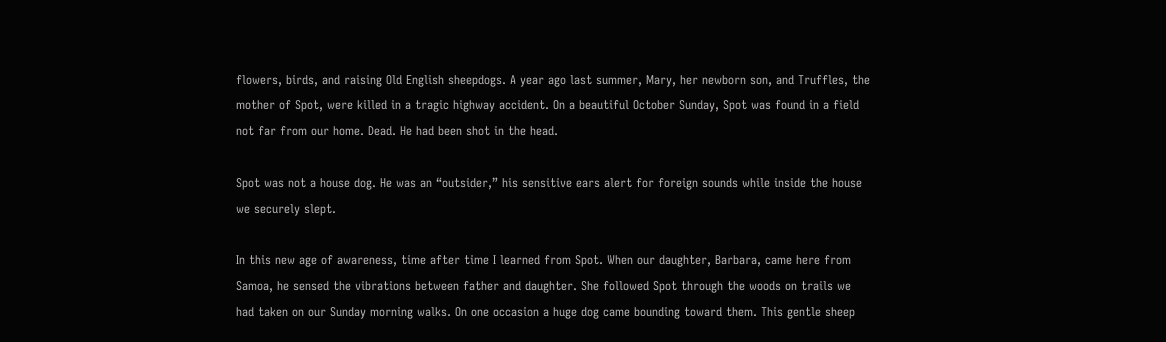flowers, birds, and raising Old English sheepdogs. A year ago last summer, Mary, her newborn son, and Truffles, the mother of Spot, were killed in a tragic highway accident. On a beautiful October Sunday, Spot was found in a field not far from our home. Dead. He had been shot in the head.

Spot was not a house dog. He was an “outsider,” his sensitive ears alert for foreign sounds while inside the house we securely slept.

In this new age of awareness, time after time I learned from Spot. When our daughter, Barbara, came here from Samoa, he sensed the vibrations between father and daughter. She followed Spot through the woods on trails we had taken on our Sunday morning walks. On one occasion a huge dog came bounding toward them. This gentle sheep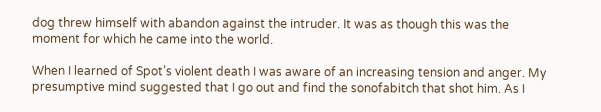dog threw himself with abandon against the intruder. It was as though this was the moment for which he came into the world.

When I learned of Spot’s violent death I was aware of an increasing tension and anger. My presumptive mind suggested that I go out and find the sonofabitch that shot him. As I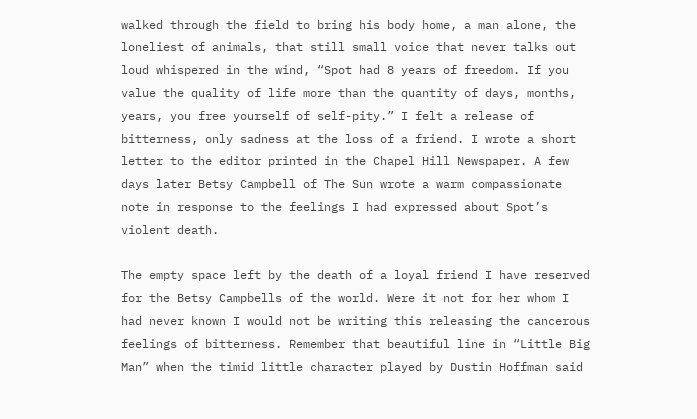walked through the field to bring his body home, a man alone, the loneliest of animals, that still small voice that never talks out loud whispered in the wind, “Spot had 8 years of freedom. If you value the quality of life more than the quantity of days, months, years, you free yourself of self-pity.” I felt a release of bitterness, only sadness at the loss of a friend. I wrote a short letter to the editor printed in the Chapel Hill Newspaper. A few days later Betsy Campbell of The Sun wrote a warm compassionate note in response to the feelings I had expressed about Spot’s violent death.

The empty space left by the death of a loyal friend I have reserved for the Betsy Campbells of the world. Were it not for her whom I had never known I would not be writing this releasing the cancerous feelings of bitterness. Remember that beautiful line in “Little Big Man” when the timid little character played by Dustin Hoffman said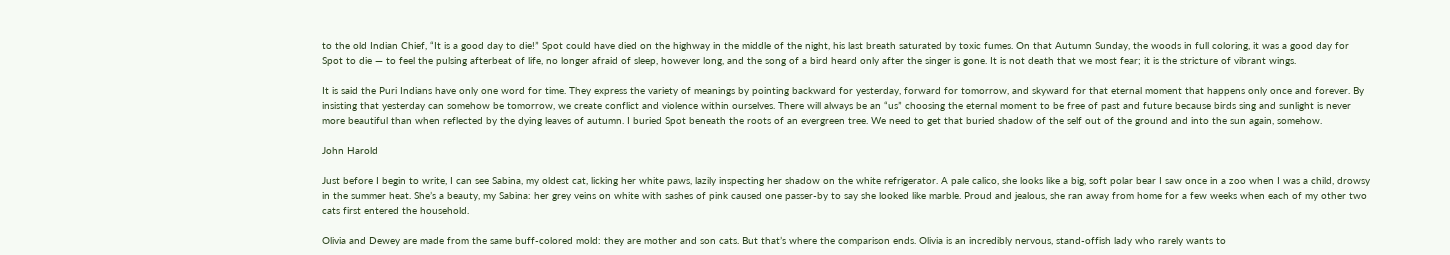to the old Indian Chief, “It is a good day to die!” Spot could have died on the highway in the middle of the night, his last breath saturated by toxic fumes. On that Autumn Sunday, the woods in full coloring, it was a good day for Spot to die — to feel the pulsing afterbeat of life, no longer afraid of sleep, however long, and the song of a bird heard only after the singer is gone. It is not death that we most fear; it is the stricture of vibrant wings.

It is said the Puri Indians have only one word for time. They express the variety of meanings by pointing backward for yesterday, forward for tomorrow, and skyward for that eternal moment that happens only once and forever. By insisting that yesterday can somehow be tomorrow, we create conflict and violence within ourselves. There will always be an “us” choosing the eternal moment to be free of past and future because birds sing and sunlight is never more beautiful than when reflected by the dying leaves of autumn. I buried Spot beneath the roots of an evergreen tree. We need to get that buried shadow of the self out of the ground and into the sun again, somehow.

John Harold

Just before I begin to write, I can see Sabina, my oldest cat, licking her white paws, lazily inspecting her shadow on the white refrigerator. A pale calico, she looks like a big, soft polar bear I saw once in a zoo when I was a child, drowsy in the summer heat. She’s a beauty, my Sabina: her grey veins on white with sashes of pink caused one passer-by to say she looked like marble. Proud and jealous, she ran away from home for a few weeks when each of my other two cats first entered the household.

Olivia and Dewey are made from the same buff-colored mold: they are mother and son cats. But that’s where the comparison ends. Olivia is an incredibly nervous, stand-offish lady who rarely wants to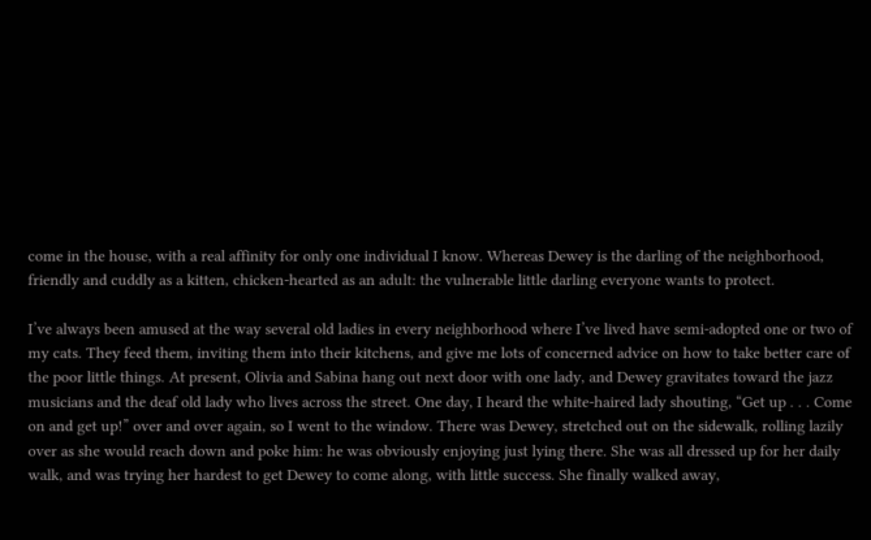come in the house, with a real affinity for only one individual I know. Whereas Dewey is the darling of the neighborhood, friendly and cuddly as a kitten, chicken-hearted as an adult: the vulnerable little darling everyone wants to protect.

I’ve always been amused at the way several old ladies in every neighborhood where I’ve lived have semi-adopted one or two of my cats. They feed them, inviting them into their kitchens, and give me lots of concerned advice on how to take better care of the poor little things. At present, Olivia and Sabina hang out next door with one lady, and Dewey gravitates toward the jazz musicians and the deaf old lady who lives across the street. One day, I heard the white-haired lady shouting, “Get up . . . Come on and get up!” over and over again, so I went to the window. There was Dewey, stretched out on the sidewalk, rolling lazily over as she would reach down and poke him: he was obviously enjoying just lying there. She was all dressed up for her daily walk, and was trying her hardest to get Dewey to come along, with little success. She finally walked away,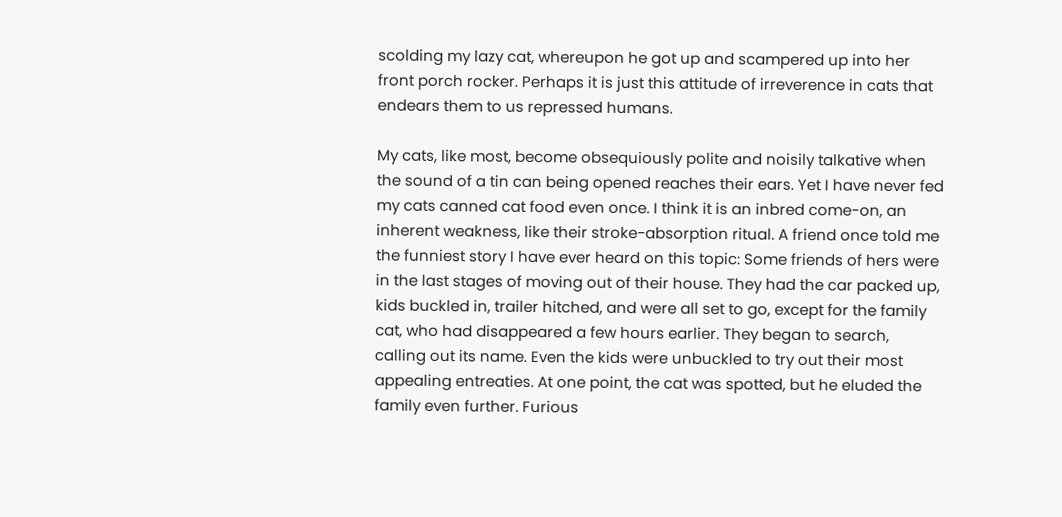scolding my lazy cat, whereupon he got up and scampered up into her front porch rocker. Perhaps it is just this attitude of irreverence in cats that endears them to us repressed humans.

My cats, like most, become obsequiously polite and noisily talkative when the sound of a tin can being opened reaches their ears. Yet I have never fed my cats canned cat food even once. I think it is an inbred come-on, an inherent weakness, like their stroke-absorption ritual. A friend once told me the funniest story I have ever heard on this topic: Some friends of hers were in the last stages of moving out of their house. They had the car packed up, kids buckled in, trailer hitched, and were all set to go, except for the family cat, who had disappeared a few hours earlier. They began to search, calling out its name. Even the kids were unbuckled to try out their most appealing entreaties. At one point, the cat was spotted, but he eluded the family even further. Furious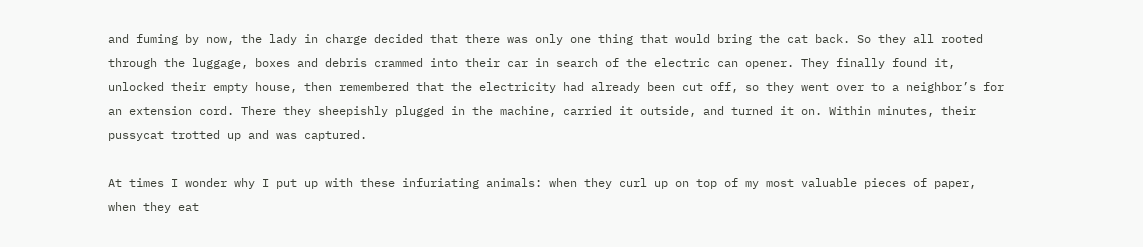and fuming by now, the lady in charge decided that there was only one thing that would bring the cat back. So they all rooted through the luggage, boxes and debris crammed into their car in search of the electric can opener. They finally found it, unlocked their empty house, then remembered that the electricity had already been cut off, so they went over to a neighbor’s for an extension cord. There they sheepishly plugged in the machine, carried it outside, and turned it on. Within minutes, their pussycat trotted up and was captured.

At times I wonder why I put up with these infuriating animals: when they curl up on top of my most valuable pieces of paper, when they eat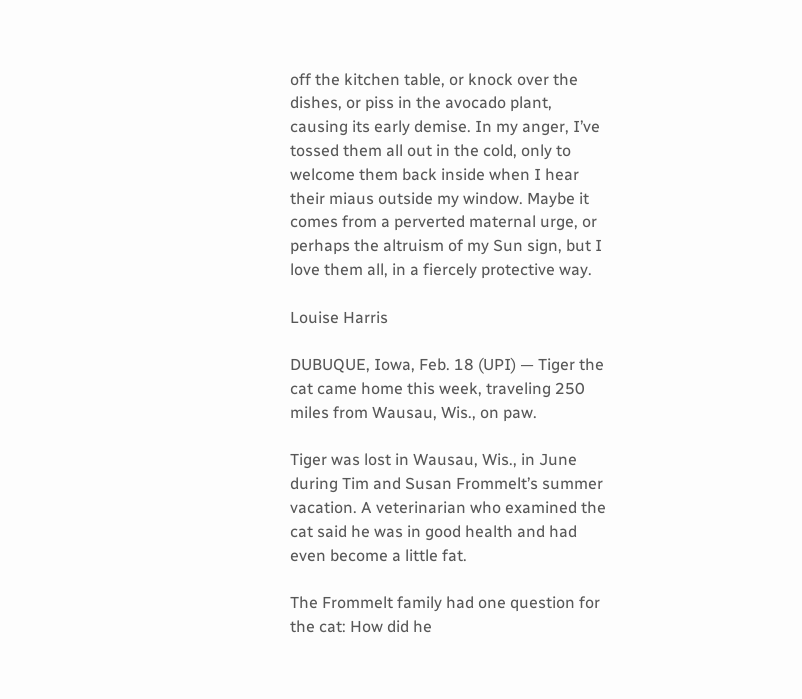off the kitchen table, or knock over the dishes, or piss in the avocado plant, causing its early demise. In my anger, I’ve tossed them all out in the cold, only to welcome them back inside when I hear their miaus outside my window. Maybe it comes from a perverted maternal urge, or perhaps the altruism of my Sun sign, but I love them all, in a fiercely protective way.

Louise Harris

DUBUQUE, Iowa, Feb. 18 (UPI) — Tiger the cat came home this week, traveling 250 miles from Wausau, Wis., on paw.

Tiger was lost in Wausau, Wis., in June during Tim and Susan Frommelt’s summer vacation. A veterinarian who examined the cat said he was in good health and had even become a little fat.

The Frommelt family had one question for the cat: How did he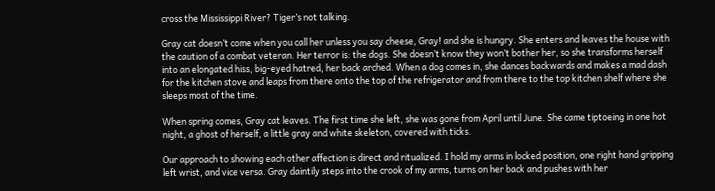cross the Mississippi River? Tiger’s not talking.

Gray cat doesn’t come when you call her unless you say cheese, Gray! and she is hungry. She enters and leaves the house with the caution of a combat veteran. Her terror is: the dogs. She doesn’t know they won’t bother her, so she transforms herself into an elongated hiss, big-eyed hatred, her back arched. When a dog comes in, she dances backwards and makes a mad dash for the kitchen stove and leaps from there onto the top of the refrigerator and from there to the top kitchen shelf where she sleeps most of the time.

When spring comes, Gray cat leaves. The first time she left, she was gone from April until June. She came tiptoeing in one hot night, a ghost of herself, a little gray and white skeleton, covered with ticks.

Our approach to showing each other affection is direct and ritualized. I hold my arms in locked position, one right hand gripping left wrist, and vice versa. Gray daintily steps into the crook of my arms, turns on her back and pushes with her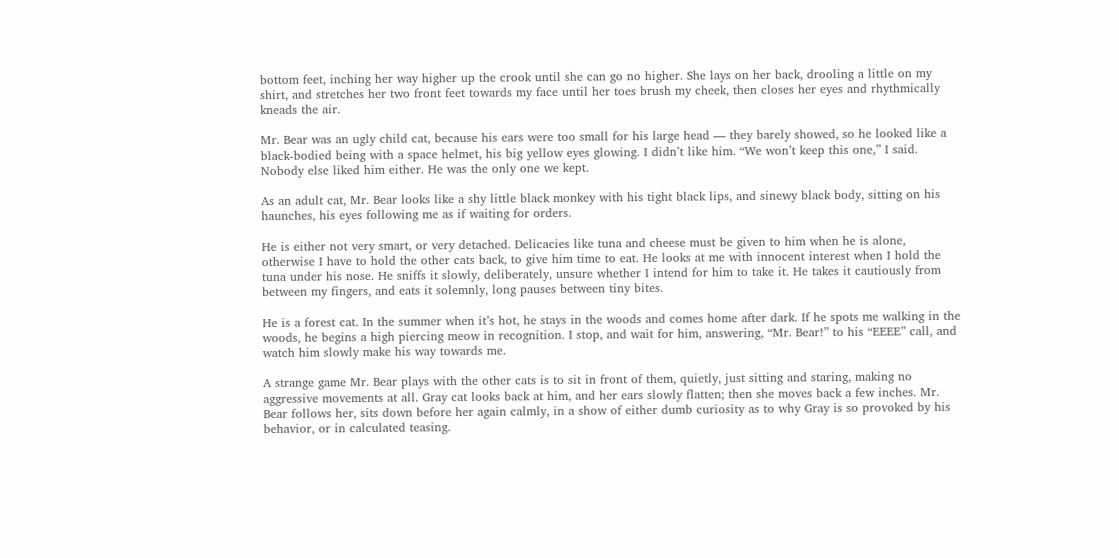bottom feet, inching her way higher up the crook until she can go no higher. She lays on her back, drooling a little on my shirt, and stretches her two front feet towards my face until her toes brush my cheek, then closes her eyes and rhythmically kneads the air.

Mr. Bear was an ugly child cat, because his ears were too small for his large head — they barely showed, so he looked like a black-bodied being with a space helmet, his big yellow eyes glowing. I didn’t like him. “We won’t keep this one,” I said. Nobody else liked him either. He was the only one we kept.

As an adult cat, Mr. Bear looks like a shy little black monkey with his tight black lips, and sinewy black body, sitting on his haunches, his eyes following me as if waiting for orders.

He is either not very smart, or very detached. Delicacies like tuna and cheese must be given to him when he is alone, otherwise I have to hold the other cats back, to give him time to eat. He looks at me with innocent interest when I hold the tuna under his nose. He sniffs it slowly, deliberately, unsure whether I intend for him to take it. He takes it cautiously from between my fingers, and eats it solemnly, long pauses between tiny bites.

He is a forest cat. In the summer when it’s hot, he stays in the woods and comes home after dark. If he spots me walking in the woods, he begins a high piercing meow in recognition. I stop, and wait for him, answering, “Mr. Bear!” to his “EEEE” call, and watch him slowly make his way towards me.

A strange game Mr. Bear plays with the other cats is to sit in front of them, quietly, just sitting and staring, making no aggressive movements at all. Gray cat looks back at him, and her ears slowly flatten; then she moves back a few inches. Mr. Bear follows her, sits down before her again calmly, in a show of either dumb curiosity as to why Gray is so provoked by his behavior, or in calculated teasing.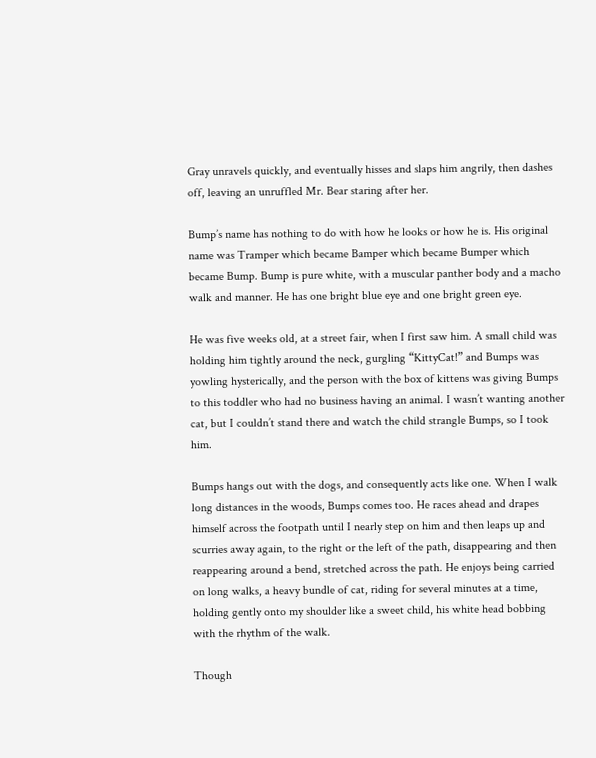Gray unravels quickly, and eventually hisses and slaps him angrily, then dashes off, leaving an unruffled Mr. Bear staring after her.

Bump’s name has nothing to do with how he looks or how he is. His original name was Tramper which became Bamper which became Bumper which became Bump. Bump is pure white, with a muscular panther body and a macho walk and manner. He has one bright blue eye and one bright green eye.

He was five weeks old, at a street fair, when I first saw him. A small child was holding him tightly around the neck, gurgling “KittyCat!” and Bumps was yowling hysterically, and the person with the box of kittens was giving Bumps to this toddler who had no business having an animal. I wasn’t wanting another cat, but I couldn’t stand there and watch the child strangle Bumps, so I took him.

Bumps hangs out with the dogs, and consequently acts like one. When I walk long distances in the woods, Bumps comes too. He races ahead and drapes himself across the footpath until I nearly step on him and then leaps up and scurries away again, to the right or the left of the path, disappearing and then reappearing around a bend, stretched across the path. He enjoys being carried on long walks, a heavy bundle of cat, riding for several minutes at a time, holding gently onto my shoulder like a sweet child, his white head bobbing with the rhythm of the walk.

Though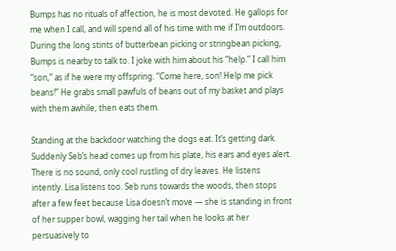Bumps has no rituals of affection, he is most devoted. He gallops for me when I call, and will spend all of his time with me if I’m outdoors. During the long stints of butterbean picking or stringbean picking, Bumps is nearby to talk to. I joke with him about his “help.” I call him “son,” as if he were my offspring. “Come here, son! Help me pick beans!” He grabs small pawfuls of beans out of my basket and plays with them awhile, then eats them.

Standing at the backdoor watching the dogs eat. It’s getting dark. Suddenly Seb’s head comes up from his plate, his ears and eyes alert. There is no sound, only cool rustling of dry leaves. He listens intently. Lisa listens too. Seb runs towards the woods, then stops after a few feet because Lisa doesn’t move — she is standing in front of her supper bowl, wagging her tail when he looks at her persuasively to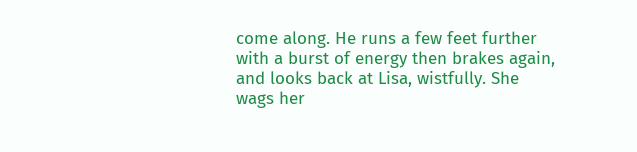come along. He runs a few feet further with a burst of energy then brakes again, and looks back at Lisa, wistfully. She wags her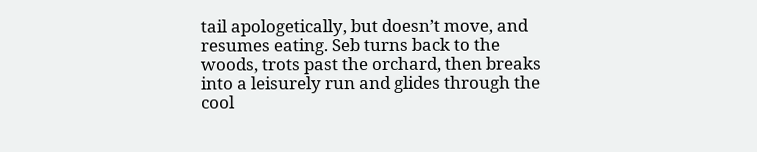tail apologetically, but doesn’t move, and resumes eating. Seb turns back to the woods, trots past the orchard, then breaks into a leisurely run and glides through the cool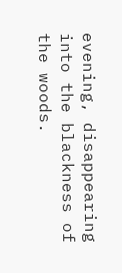evening, disappearing into the blackness of the woods.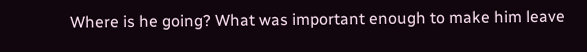Where is he going? What was important enough to make him leave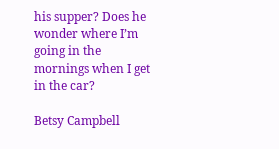his supper? Does he wonder where I’m going in the mornings when I get in the car?

Betsy Campbell